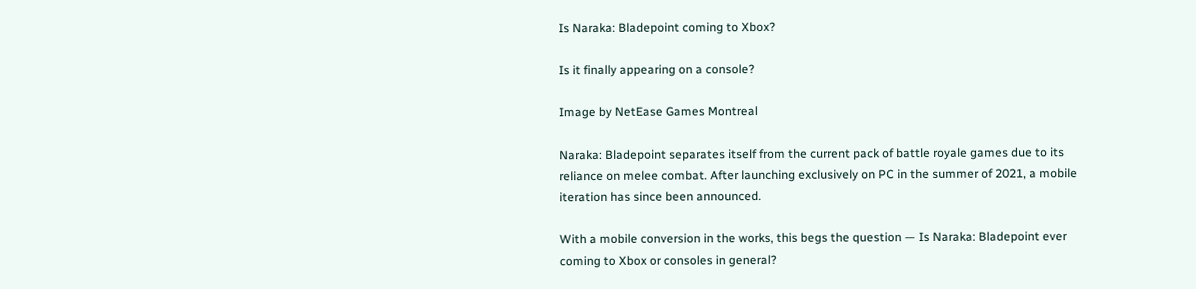Is Naraka: Bladepoint coming to Xbox?

Is it finally appearing on a console?

Image by NetEase Games Montreal

Naraka: Bladepoint separates itself from the current pack of battle royale games due to its reliance on melee combat. After launching exclusively on PC in the summer of 2021, a mobile iteration has since been announced.

With a mobile conversion in the works, this begs the question — Is Naraka: Bladepoint ever coming to Xbox or consoles in general?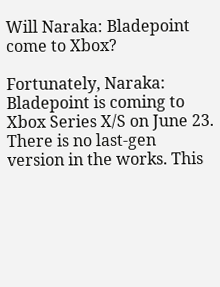Will Naraka: Bladepoint come to Xbox?

Fortunately, Naraka: Bladepoint is coming to Xbox Series X/S on June 23. There is no last-gen version in the works. This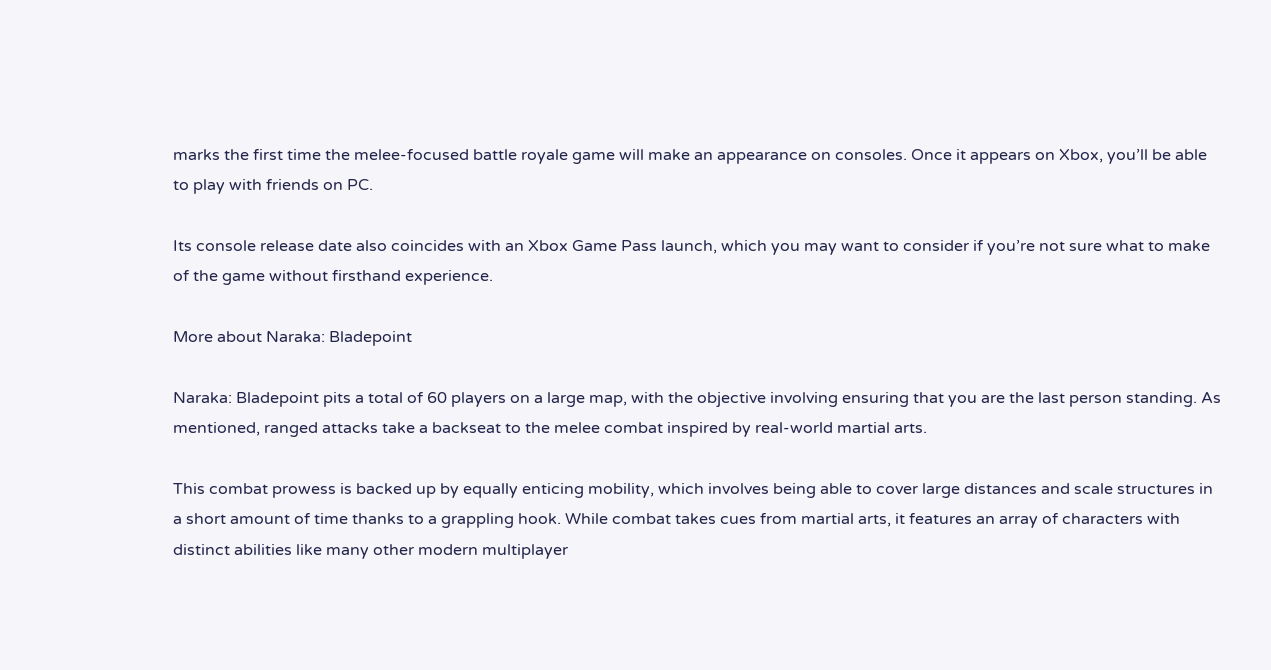marks the first time the melee-focused battle royale game will make an appearance on consoles. Once it appears on Xbox, you’ll be able to play with friends on PC.

Its console release date also coincides with an Xbox Game Pass launch, which you may want to consider if you’re not sure what to make of the game without firsthand experience.

More about Naraka: Bladepoint

Naraka: Bladepoint pits a total of 60 players on a large map, with the objective involving ensuring that you are the last person standing. As mentioned, ranged attacks take a backseat to the melee combat inspired by real-world martial arts.

This combat prowess is backed up by equally enticing mobility, which involves being able to cover large distances and scale structures in a short amount of time thanks to a grappling hook. While combat takes cues from martial arts, it features an array of characters with distinct abilities like many other modern multiplayer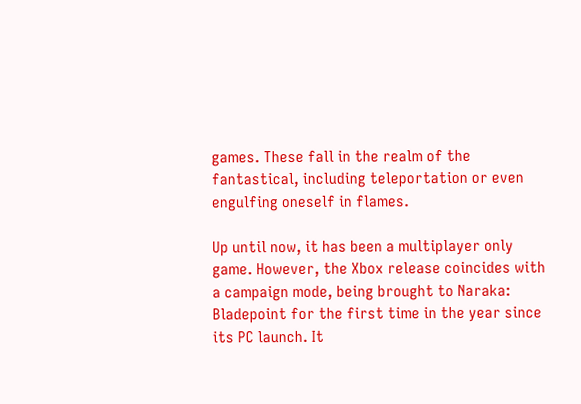games. These fall in the realm of the fantastical, including teleportation or even engulfing oneself in flames.

Up until now, it has been a multiplayer only game. However, the Xbox release coincides with a campaign mode, being brought to Naraka: Bladepoint for the first time in the year since its PC launch. It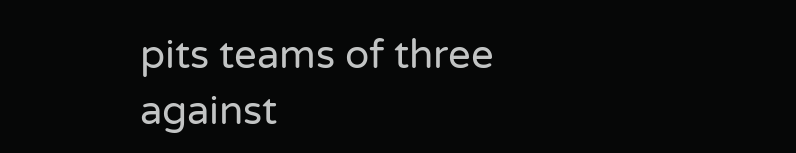pits teams of three against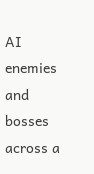AI enemies and bosses across a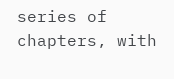series of chapters, with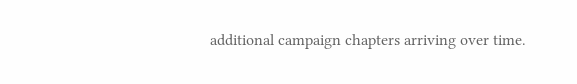additional campaign chapters arriving over time.